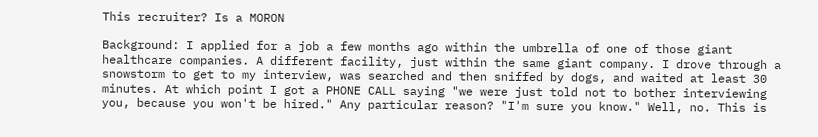This recruiter? Is a MORON

Background: I applied for a job a few months ago within the umbrella of one of those giant healthcare companies. A different facility, just within the same giant company. I drove through a snowstorm to get to my interview, was searched and then sniffed by dogs, and waited at least 30 minutes. At which point I got a PHONE CALL saying "we were just told not to bother interviewing you, because you won't be hired." Any particular reason? "I'm sure you know." Well, no. This is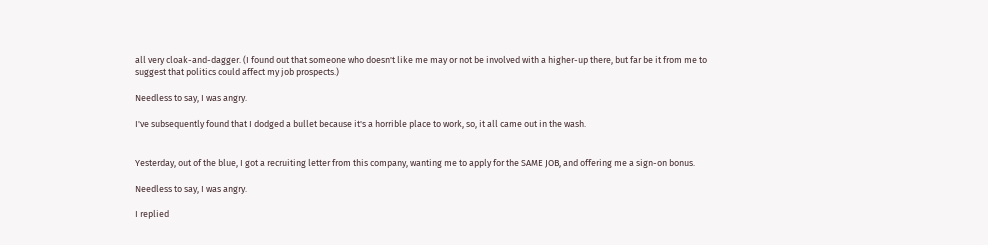all very cloak-and-dagger. (I found out that someone who doesn't like me may or not be involved with a higher-up there, but far be it from me to suggest that politics could affect my job prospects.)

Needless to say, I was angry.

I've subsequently found that I dodged a bullet because it's a horrible place to work, so, it all came out in the wash.


Yesterday, out of the blue, I got a recruiting letter from this company, wanting me to apply for the SAME JOB, and offering me a sign-on bonus.

Needless to say, I was angry.

I replied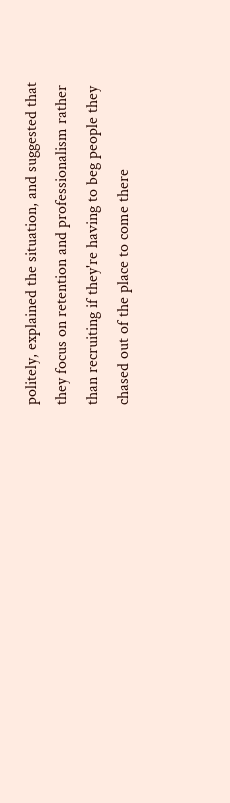politely, explained the situation, and suggested that they focus on retention and professionalism rather than recruiting if they're having to beg people they chased out of the place to come there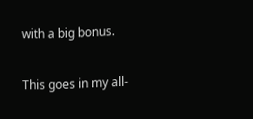with a big bonus.

This goes in my all-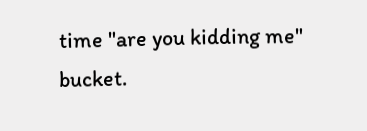time "are you kidding me" bucket.